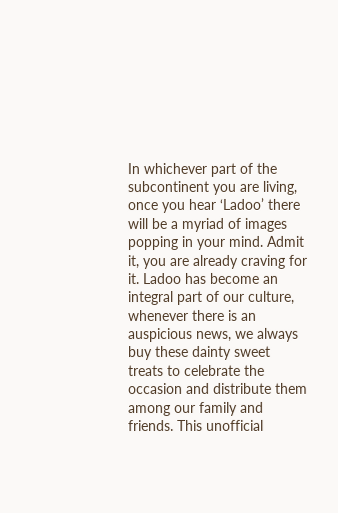In whichever part of the subcontinent you are living, once you hear ‘Ladoo’ there will be a myriad of images popping in your mind. Admit it, you are already craving for it. Ladoo has become an integral part of our culture, whenever there is an auspicious news, we always buy these dainty sweet treats to celebrate the occasion and distribute them among our family and friends. This unofficial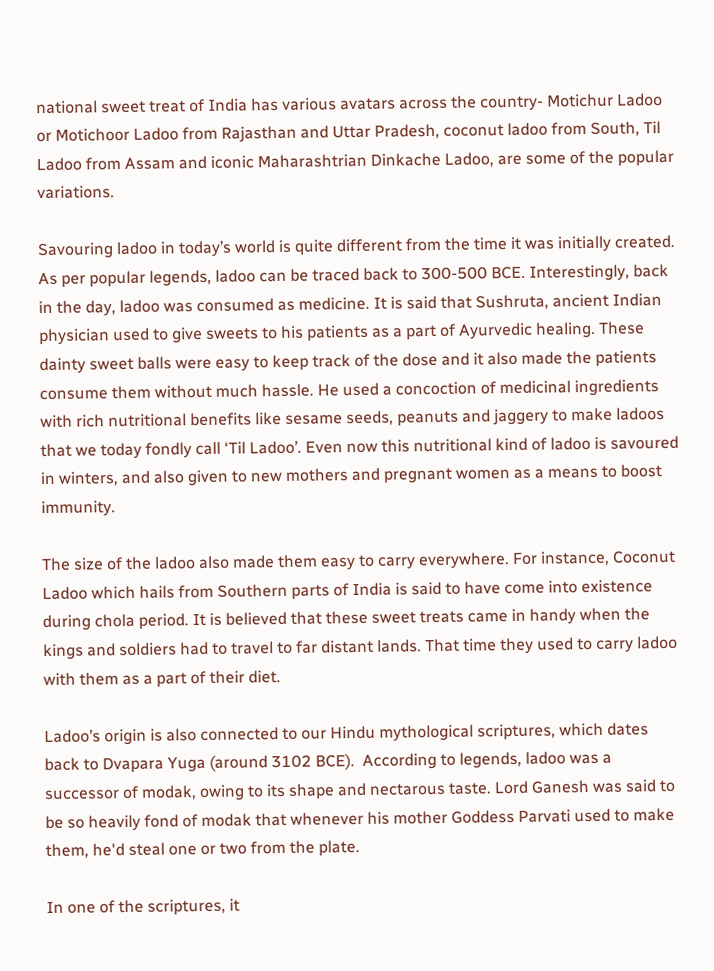national sweet treat of India has various avatars across the country- Motichur Ladoo or Motichoor Ladoo from Rajasthan and Uttar Pradesh, coconut ladoo from South, Til Ladoo from Assam and iconic Maharashtrian Dinkache Ladoo, are some of the popular variations.

Savouring ladoo in today’s world is quite different from the time it was initially created. As per popular legends, ladoo can be traced back to 300-500 BCE. Interestingly, back in the day, ladoo was consumed as medicine. It is said that Sushruta, ancient Indian physician used to give sweets to his patients as a part of Ayurvedic healing. These dainty sweet balls were easy to keep track of the dose and it also made the patients consume them without much hassle. He used a concoction of medicinal ingredients with rich nutritional benefits like sesame seeds, peanuts and jaggery to make ladoos that we today fondly call ‘Til Ladoo’. Even now this nutritional kind of ladoo is savoured in winters, and also given to new mothers and pregnant women as a means to boost immunity.

The size of the ladoo also made them easy to carry everywhere. For instance, Coconut Ladoo which hails from Southern parts of India is said to have come into existence during chola period. It is believed that these sweet treats came in handy when the kings and soldiers had to travel to far distant lands. That time they used to carry ladoo with them as a part of their diet.

Ladoo’s origin is also connected to our Hindu mythological scriptures, which dates back to Dvapara Yuga (around 3102 BCE).  According to legends, ladoo was a successor of modak, owing to its shape and nectarous taste. Lord Ganesh was said to be so heavily fond of modak that whenever his mother Goddess Parvati used to make them, he'd steal one or two from the plate.

In one of the scriptures, it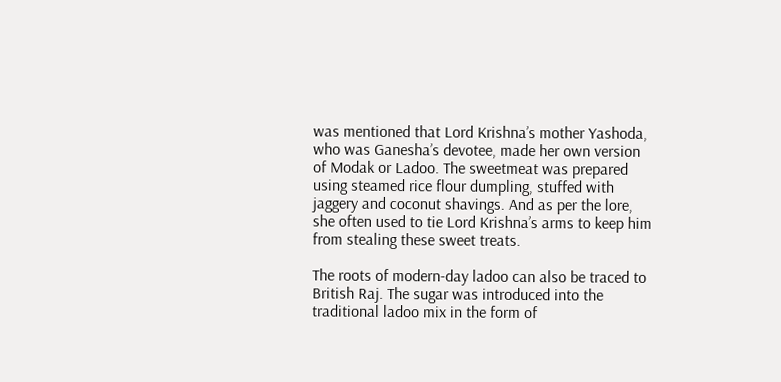was mentioned that Lord Krishna’s mother Yashoda, who was Ganesha’s devotee, made her own version of Modak or Ladoo. The sweetmeat was prepared using steamed rice flour dumpling, stuffed with jaggery and coconut shavings. And as per the lore, she often used to tie Lord Krishna’s arms to keep him from stealing these sweet treats.

The roots of modern-day ladoo can also be traced to British Raj. The sugar was introduced into the traditional ladoo mix in the form of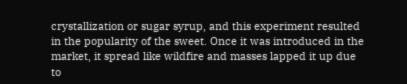crystallization or sugar syrup, and this experiment resulted in the popularity of the sweet. Once it was introduced in the market, it spread like wildfire and masses lapped it up due to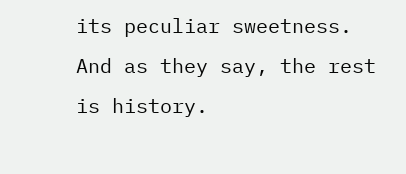its peculiar sweetness. And as they say, the rest is history.